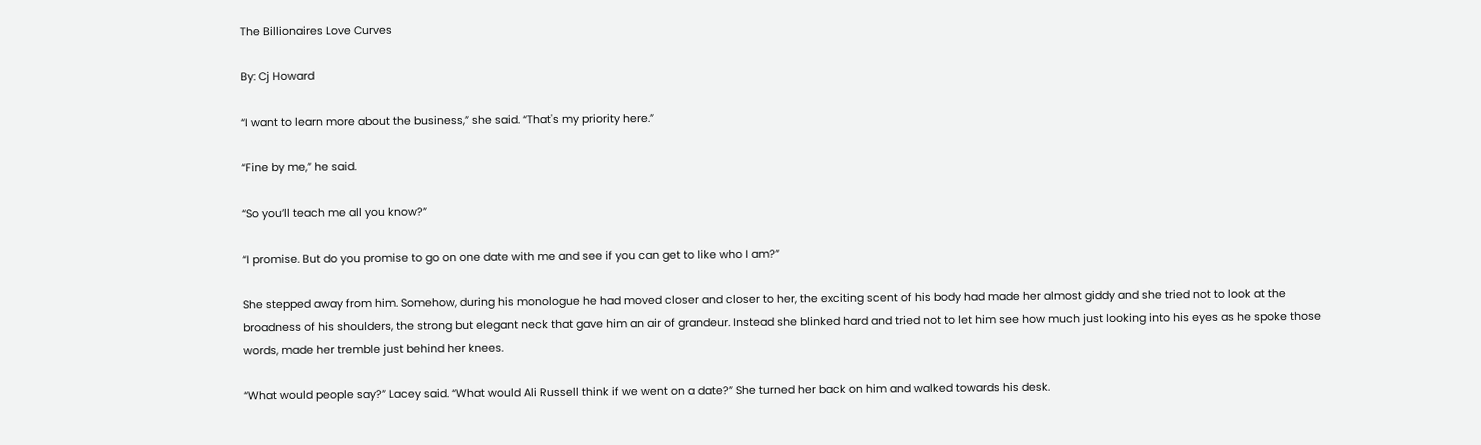The Billionaires Love Curves

By: Cj Howard

“I want to learn more about the business,” she said. “That's my priority here.”

“Fine by me,” he said.

“So you’ll teach me all you know?”

“I promise. But do you promise to go on one date with me and see if you can get to like who I am?”

She stepped away from him. Somehow, during his monologue he had moved closer and closer to her, the exciting scent of his body had made her almost giddy and she tried not to look at the broadness of his shoulders, the strong but elegant neck that gave him an air of grandeur. Instead she blinked hard and tried not to let him see how much just looking into his eyes as he spoke those words, made her tremble just behind her knees.

“What would people say?” Lacey said. “What would Ali Russell think if we went on a date?” She turned her back on him and walked towards his desk.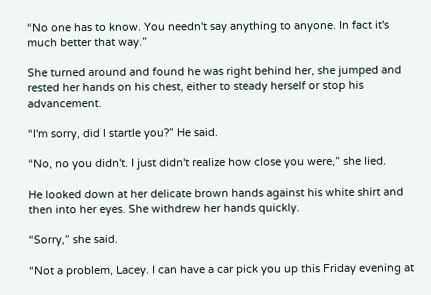“No one has to know. You needn't say anything to anyone. In fact it's much better that way.”

She turned around and found he was right behind her, she jumped and rested her hands on his chest, either to steady herself or stop his advancement.

“I'm sorry, did I startle you?” He said.

“No, no you didn't. I just didn't realize how close you were,” she lied.

He looked down at her delicate brown hands against his white shirt and then into her eyes. She withdrew her hands quickly.

“Sorry,” she said.

“Not a problem, Lacey. I can have a car pick you up this Friday evening at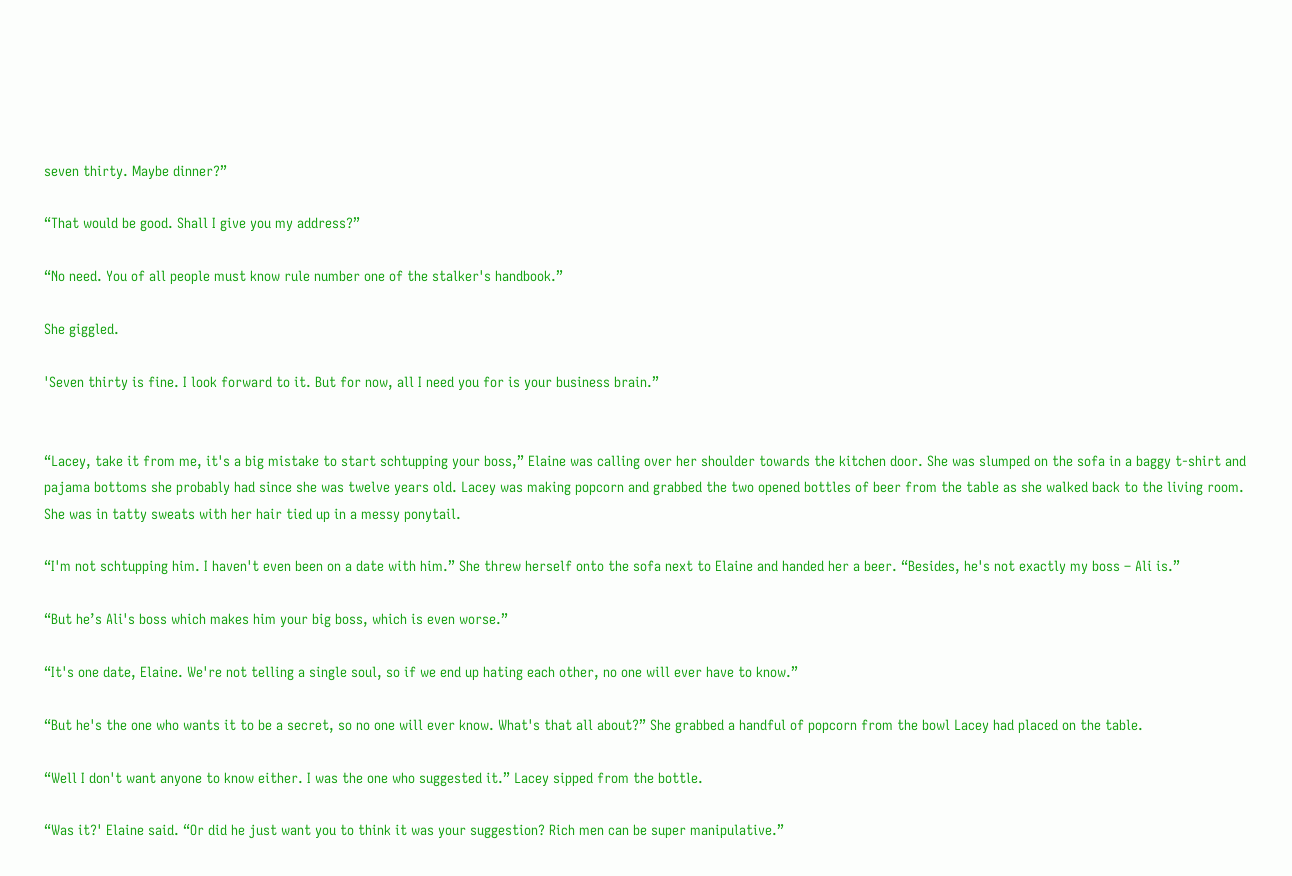seven thirty. Maybe dinner?”

“That would be good. Shall I give you my address?”

“No need. You of all people must know rule number one of the stalker's handbook.”

She giggled.

'Seven thirty is fine. I look forward to it. But for now, all I need you for is your business brain.”


“Lacey, take it from me, it's a big mistake to start schtupping your boss,” Elaine was calling over her shoulder towards the kitchen door. She was slumped on the sofa in a baggy t-shirt and pajama bottoms she probably had since she was twelve years old. Lacey was making popcorn and grabbed the two opened bottles of beer from the table as she walked back to the living room. She was in tatty sweats with her hair tied up in a messy ponytail.

“I'm not schtupping him. I haven't even been on a date with him.” She threw herself onto the sofa next to Elaine and handed her a beer. “Besides, he's not exactly my boss – Ali is.”

“But he’s Ali's boss which makes him your big boss, which is even worse.”

“It's one date, Elaine. We're not telling a single soul, so if we end up hating each other, no one will ever have to know.”

“But he's the one who wants it to be a secret, so no one will ever know. What's that all about?” She grabbed a handful of popcorn from the bowl Lacey had placed on the table.

“Well I don't want anyone to know either. I was the one who suggested it.” Lacey sipped from the bottle.

“Was it?' Elaine said. “Or did he just want you to think it was your suggestion? Rich men can be super manipulative.”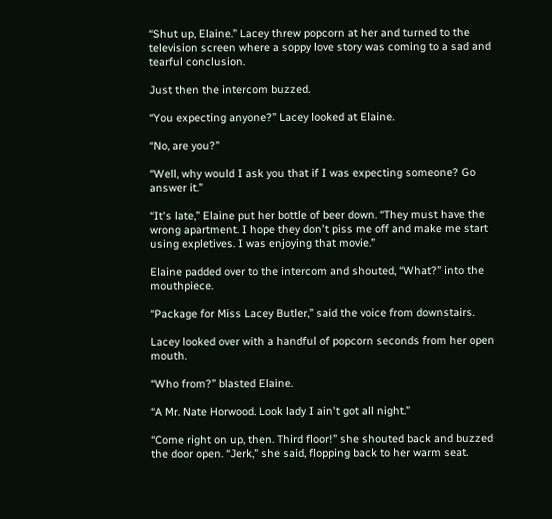“Shut up, Elaine.” Lacey threw popcorn at her and turned to the television screen where a soppy love story was coming to a sad and tearful conclusion.

Just then the intercom buzzed.

“You expecting anyone?” Lacey looked at Elaine.

“No, are you?”

“Well, why would I ask you that if I was expecting someone? Go answer it.”

“It's late,” Elaine put her bottle of beer down. “They must have the wrong apartment. I hope they don't piss me off and make me start using expletives. I was enjoying that movie.”

Elaine padded over to the intercom and shouted, “What?” into the mouthpiece.

“Package for Miss Lacey Butler,” said the voice from downstairs.

Lacey looked over with a handful of popcorn seconds from her open mouth.

“Who from?” blasted Elaine.

“A Mr. Nate Horwood. Look lady I ain't got all night.”

“Come right on up, then. Third floor!” she shouted back and buzzed the door open. “Jerk,” she said, flopping back to her warm seat.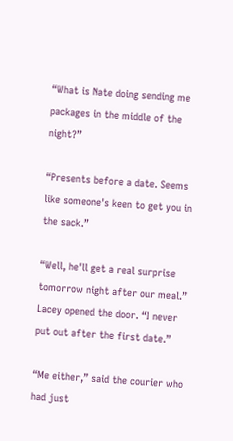“What is Nate doing sending me packages in the middle of the night?”

“Presents before a date. Seems like someone's keen to get you in the sack.”

“Well, he'll get a real surprise tomorrow night after our meal.” Lacey opened the door. “I never put out after the first date.”

“Me either,” said the courier who had just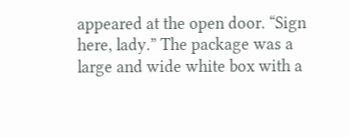appeared at the open door. “Sign here, lady.” The package was a large and wide white box with a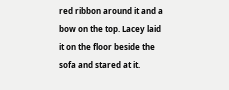red ribbon around it and a bow on the top. Lacey laid it on the floor beside the sofa and stared at it.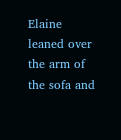Elaine leaned over the arm of the sofa and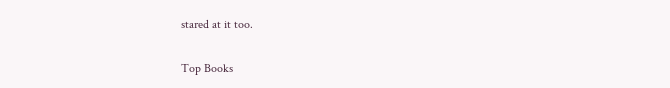stared at it too.

Top Books